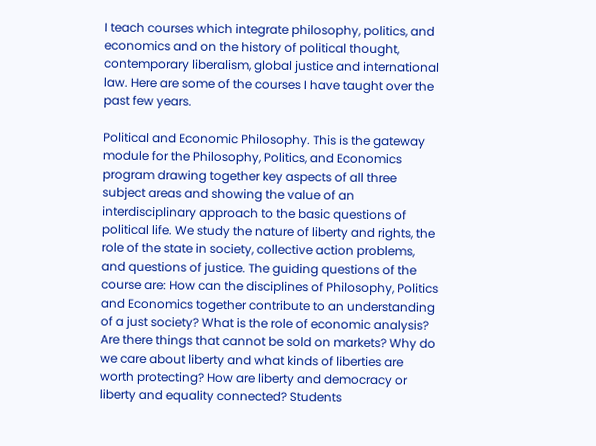I teach courses which integrate philosophy, politics, and economics and on the history of political thought, contemporary liberalism, global justice and international law. Here are some of the courses I have taught over the past few years.

Political and Economic Philosophy. This is the gateway module for the Philosophy, Politics, and Economics program drawing together key aspects of all three subject areas and showing the value of an interdisciplinary approach to the basic questions of political life. We study the nature of liberty and rights, the role of the state in society, collective action problems, and questions of justice. The guiding questions of the course are: How can the disciplines of Philosophy, Politics and Economics together contribute to an understanding of a just society? What is the role of economic analysis? Are there things that cannot be sold on markets? Why do we care about liberty and what kinds of liberties are worth protecting? How are liberty and democracy or liberty and equality connected? Students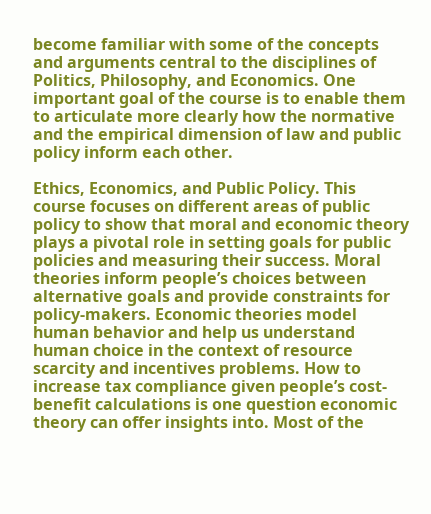become familiar with some of the concepts and arguments central to the disciplines of Politics, Philosophy, and Economics. One important goal of the course is to enable them to articulate more clearly how the normative and the empirical dimension of law and public policy inform each other.

Ethics, Economics, and Public Policy. This course focuses on different areas of public policy to show that moral and economic theory plays a pivotal role in setting goals for public policies and measuring their success. Moral theories inform people’s choices between alternative goals and provide constraints for policy-makers. Economic theories model human behavior and help us understand human choice in the context of resource scarcity and incentives problems. How to increase tax compliance given people’s cost-benefit calculations is one question economic theory can offer insights into. Most of the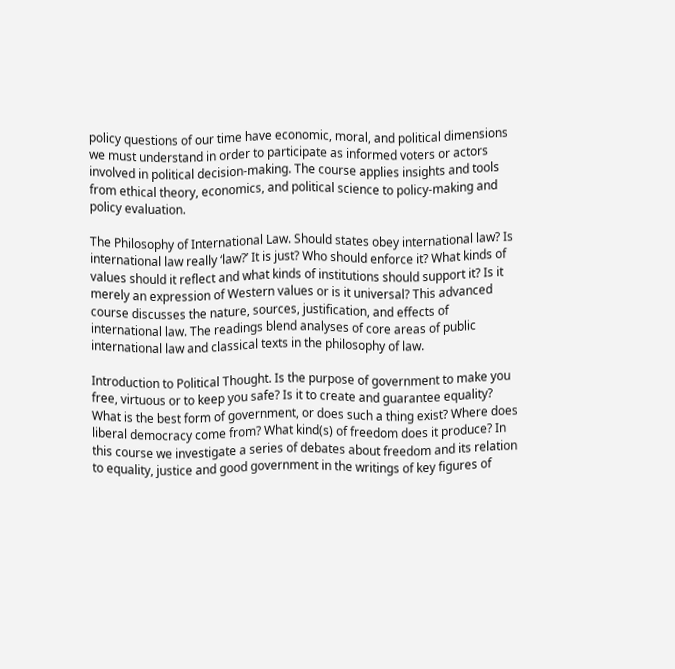policy questions of our time have economic, moral, and political dimensions we must understand in order to participate as informed voters or actors involved in political decision-making. The course applies insights and tools from ethical theory, economics, and political science to policy-making and policy evaluation.

The Philosophy of International Law. Should states obey international law? Is international law really ‘law?’ It is just? Who should enforce it? What kinds of values should it reflect and what kinds of institutions should support it? Is it merely an expression of Western values or is it universal? This advanced course discusses the nature, sources, justification, and effects of international law. The readings blend analyses of core areas of public international law and classical texts in the philosophy of law.

Introduction to Political Thought. Is the purpose of government to make you free, virtuous or to keep you safe? Is it to create and guarantee equality? What is the best form of government, or does such a thing exist? Where does liberal democracy come from? What kind(s) of freedom does it produce? In this course we investigate a series of debates about freedom and its relation to equality, justice and good government in the writings of key figures of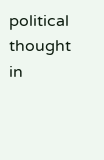political thought in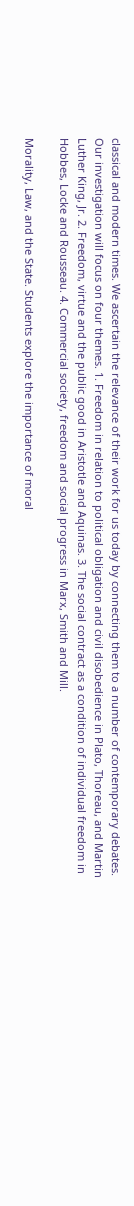classical and modern times. We ascertain the relevance of their work for us today by connecting them to a number of contemporary debates. Our investigation will focus on four themes. 1. Freedom in relation to political obligation and civil disobedience in Plato, Thoreau, and Martin Luther King, Jr. 2. Freedom, virtue and the public good in Aristotle and Aquinas. 3. The social contract as a condition of individual freedom in Hobbes, Locke and Rousseau. 4. Commercial society, freedom and social progress in Marx, Smith and Mill.

Morality, Law, and the State. Students explore the importance of moral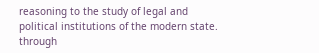reasoning to the study of legal and political institutions of the modern state. through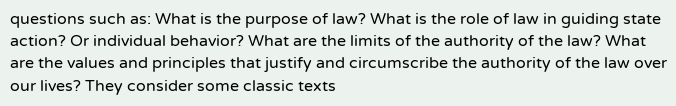questions such as: What is the purpose of law? What is the role of law in guiding state action? Or individual behavior? What are the limits of the authority of the law? What are the values and principles that justify and circumscribe the authority of the law over our lives? They consider some classic texts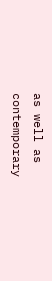as well as contemporary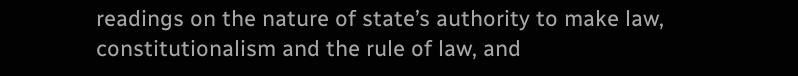readings on the nature of state’s authority to make law, constitutionalism and the rule of law, and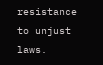resistance to unjust laws.